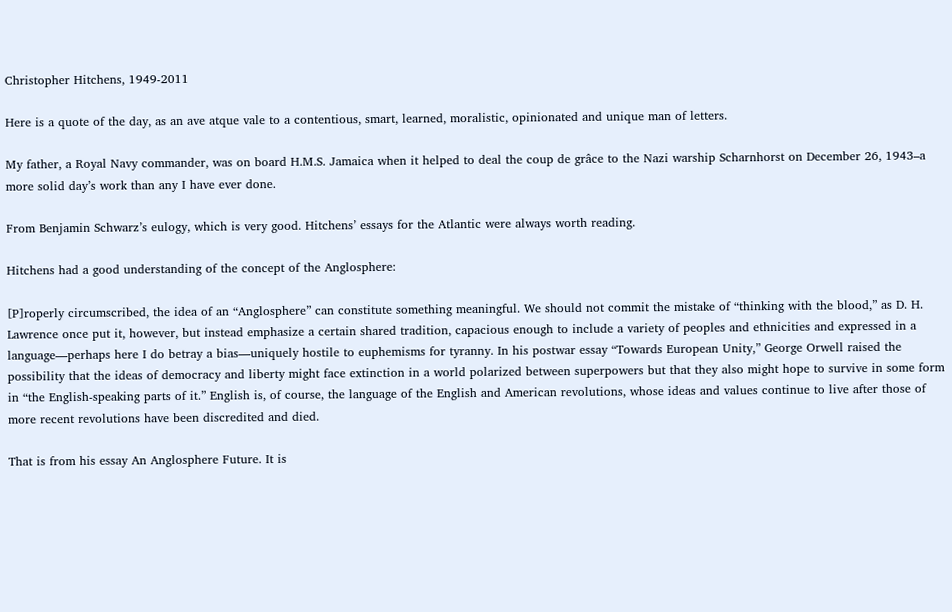Christopher Hitchens, 1949-2011

Here is a quote of the day, as an ave atque vale to a contentious, smart, learned, moralistic, opinionated and unique man of letters.

My father, a Royal Navy commander, was on board H.M.S. Jamaica when it helped to deal the coup de grâce to the Nazi warship Scharnhorst on December 26, 1943–a more solid day’s work than any I have ever done.

From Benjamin Schwarz’s eulogy, which is very good. Hitchens’ essays for the Atlantic were always worth reading.

Hitchens had a good understanding of the concept of the Anglosphere:

[P]roperly circumscribed, the idea of an “Anglosphere” can constitute something meaningful. We should not commit the mistake of “thinking with the blood,” as D. H. Lawrence once put it, however, but instead emphasize a certain shared tradition, capacious enough to include a variety of peoples and ethnicities and expressed in a language—perhaps here I do betray a bias—uniquely hostile to euphemisms for tyranny. In his postwar essay “Towards European Unity,” George Orwell raised the possibility that the ideas of democracy and liberty might face extinction in a world polarized between superpowers but that they also might hope to survive in some form in “the English-speaking parts of it.” English is, of course, the language of the English and American revolutions, whose ideas and values continue to live after those of more recent revolutions have been discredited and died.

That is from his essay An Anglosphere Future. It is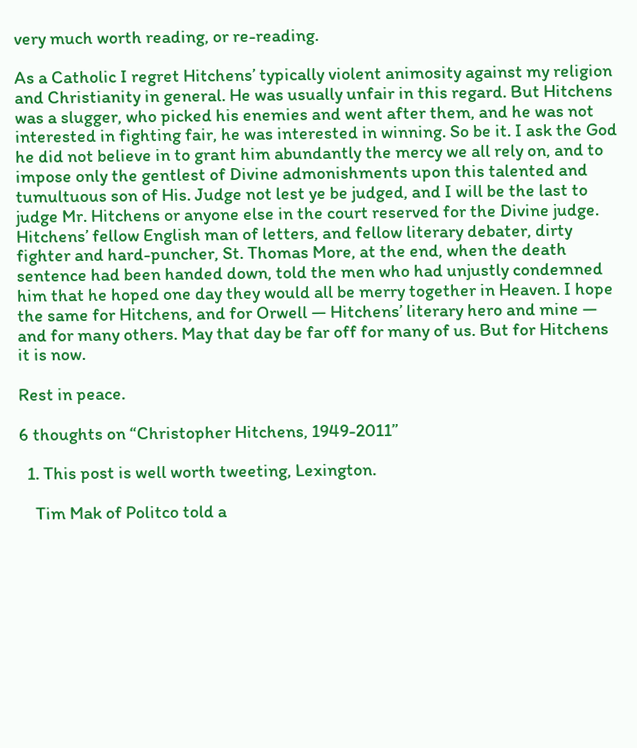very much worth reading, or re-reading.

As a Catholic I regret Hitchens’ typically violent animosity against my religion and Christianity in general. He was usually unfair in this regard. But Hitchens was a slugger, who picked his enemies and went after them, and he was not interested in fighting fair, he was interested in winning. So be it. I ask the God he did not believe in to grant him abundantly the mercy we all rely on, and to impose only the gentlest of Divine admonishments upon this talented and tumultuous son of His. Judge not lest ye be judged, and I will be the last to judge Mr. Hitchens or anyone else in the court reserved for the Divine judge. Hitchens’ fellow English man of letters, and fellow literary debater, dirty fighter and hard-puncher, St. Thomas More, at the end, when the death sentence had been handed down, told the men who had unjustly condemned him that he hoped one day they would all be merry together in Heaven. I hope the same for Hitchens, and for Orwell — Hitchens’ literary hero and mine — and for many others. May that day be far off for many of us. But for Hitchens it is now.

Rest in peace.

6 thoughts on “Christopher Hitchens, 1949-2011”

  1. This post is well worth tweeting, Lexington.

    Tim Mak of Politco told a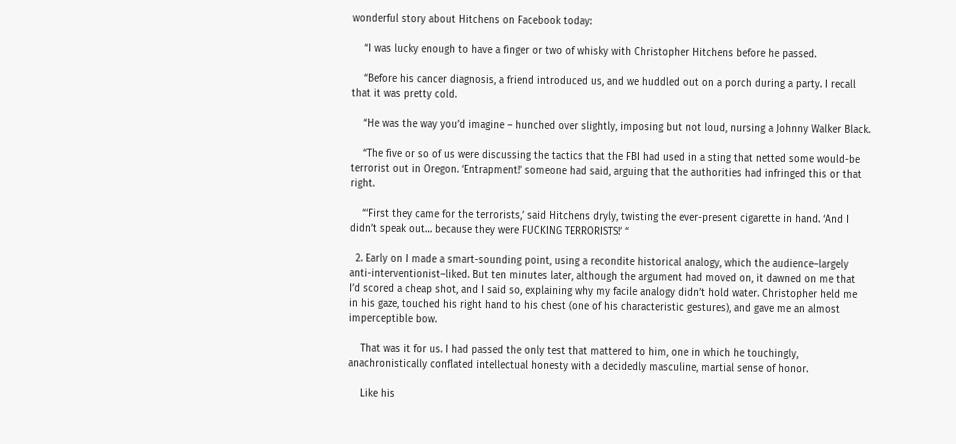wonderful story about Hitchens on Facebook today:

    “I was lucky enough to have a finger or two of whisky with Christopher Hitchens before he passed.

    “Before his cancer diagnosis, a friend introduced us, and we huddled out on a porch during a party. I recall that it was pretty cold.

    “He was the way you’d imagine – hunched over slightly, imposing but not loud, nursing a Johnny Walker Black.

    “The five or so of us were discussing the tactics that the FBI had used in a sting that netted some would-be terrorist out in Oregon. ‘Entrapment!’ someone had said, arguing that the authorities had infringed this or that right.

    “‘First they came for the terrorists,’ said Hitchens dryly, twisting the ever-present cigarette in hand. ‘And I didn’t speak out… because they were FUCKING TERRORISTS!’ “

  2. Early on I made a smart-sounding point, using a recondite historical analogy, which the audience–largely anti-interventionist–liked. But ten minutes later, although the argument had moved on, it dawned on me that I’d scored a cheap shot, and I said so, explaining why my facile analogy didn’t hold water. Christopher held me in his gaze, touched his right hand to his chest (one of his characteristic gestures), and gave me an almost imperceptible bow.

    That was it for us. I had passed the only test that mattered to him, one in which he touchingly, anachronistically conflated intellectual honesty with a decidedly masculine, martial sense of honor.

    Like his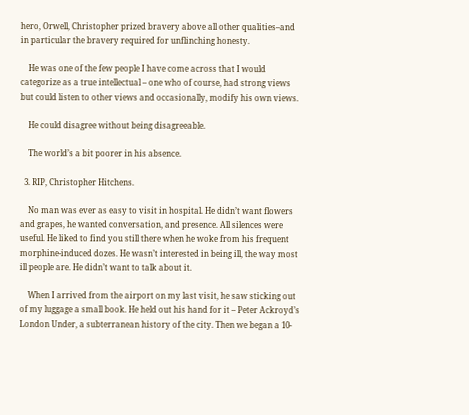hero, Orwell, Christopher prized bravery above all other qualities–and in particular the bravery required for unflinching honesty.

    He was one of the few people I have come across that I would categorize as a true intellectual – one who of course, had strong views but could listen to other views and occasionally, modify his own views.

    He could disagree without being disagreeable.

    The world’s a bit poorer in his absence.

  3. RIP, Christopher Hitchens.

    No man was ever as easy to visit in hospital. He didn’t want flowers and grapes, he wanted conversation, and presence. All silences were useful. He liked to find you still there when he woke from his frequent morphine-induced dozes. He wasn’t interested in being ill, the way most ill people are. He didn’t want to talk about it.

    When I arrived from the airport on my last visit, he saw sticking out of my luggage a small book. He held out his hand for it – Peter Ackroyd’s London Under, a subterranean history of the city. Then we began a 10-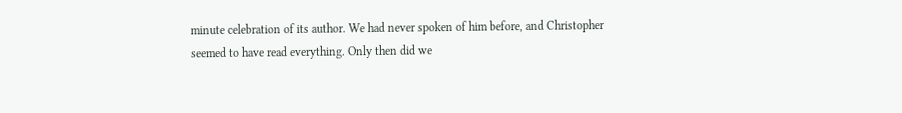minute celebration of its author. We had never spoken of him before, and Christopher seemed to have read everything. Only then did we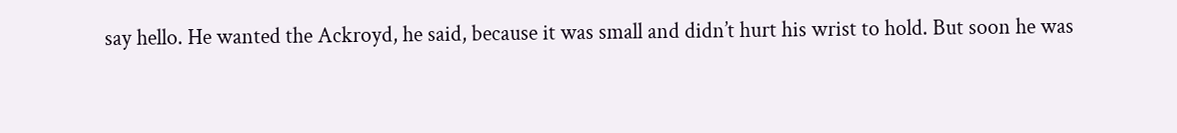say hello. He wanted the Ackroyd, he said, because it was small and didn’t hurt his wrist to hold. But soon he was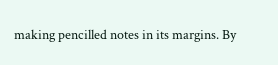making pencilled notes in its margins. By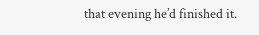that evening he’d finished it.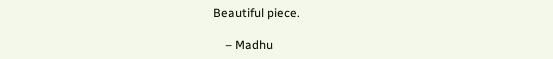Beautiful piece.

    – Madhu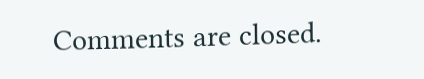Comments are closed.